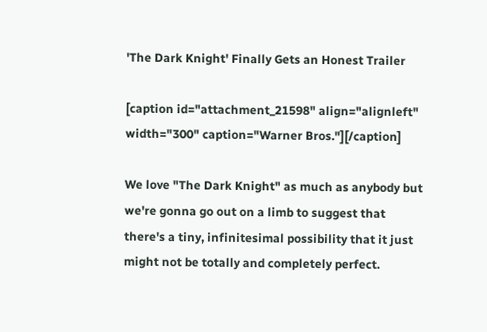'The Dark Knight' Finally Gets an Honest Trailer

[caption id="attachment_21598" align="alignleft" width="300" caption="Warner Bros."][/caption]

We love "The Dark Knight" as much as anybody but we're gonna go out on a limb to suggest that there's a tiny, infinitesimal possibility that it just might not be totally and completely perfect.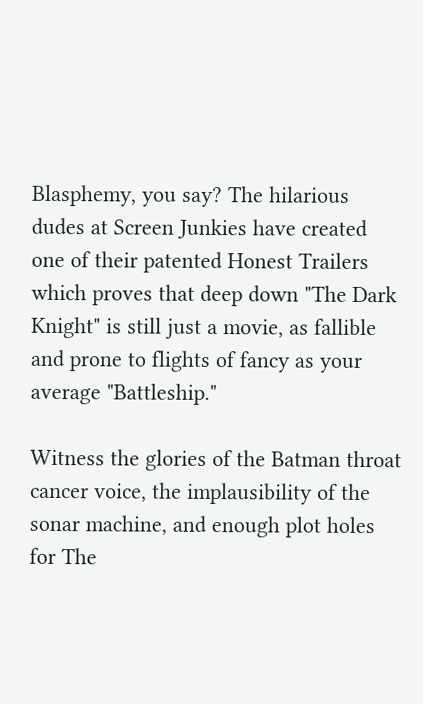Blasphemy, you say? The hilarious dudes at Screen Junkies have created one of their patented Honest Trailers which proves that deep down "The Dark Knight" is still just a movie, as fallible and prone to flights of fancy as your average "Battleship."

Witness the glories of the Batman throat cancer voice, the implausibility of the sonar machine, and enough plot holes for The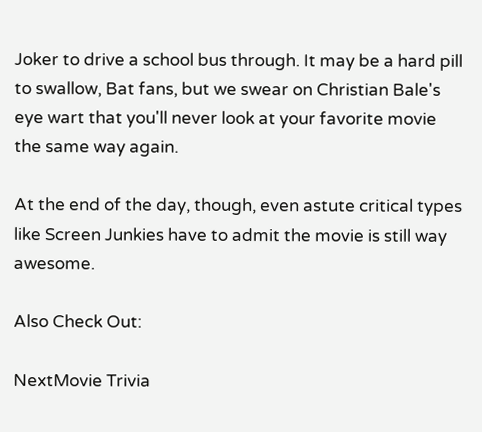Joker to drive a school bus through. It may be a hard pill to swallow, Bat fans, but we swear on Christian Bale's eye wart that you'll never look at your favorite movie the same way again.

At the end of the day, though, even astute critical types like Screen Junkies have to admit the movie is still way awesome.

Also Check Out:

NextMovie Trivia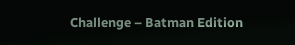Challenge – Batman Edition